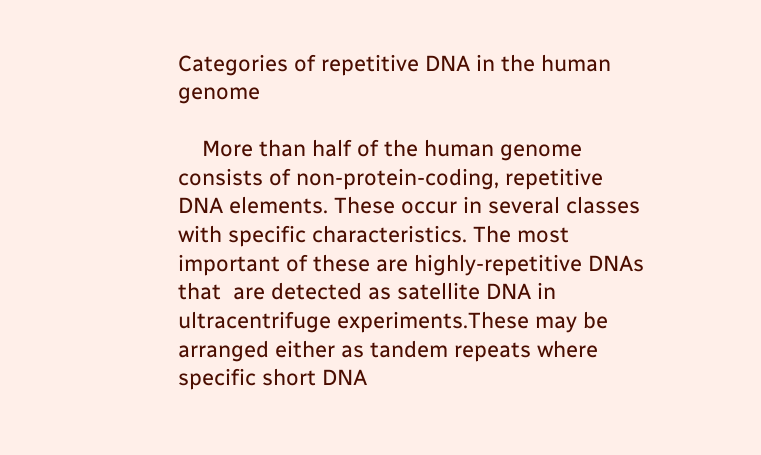Categories of repetitive DNA in the human genome

    More than half of the human genome consists of non-protein-coding, repetitive DNA elements. These occur in several classes with specific characteristics. The most important of these are highly-repetitive DNAs that  are detected as satellite DNA in ultracentrifuge experiments.These may be arranged either as tandem repeats where specific short DNA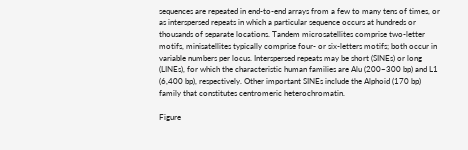sequences are repeated in end-to-end arrays from a few to many tens of times, or as interspersed repeats in which a particular sequence occurs at hundreds or thousands of separate locations. Tandem microsatellites comprise two-letter motifs, minisatellites typically comprise four- or six-letters motifs; both occur in variable numbers per locus. Interspersed repeats may be short (SINEs) or long (LINEs), for which the characteristic human families are Alu (200~300 bp) and L1 (6,400 bp), respectively. Other important SINEs include the Alphoid (170 bp) family that constitutes centromeric heterochromatin.

Figure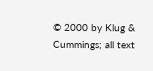© 2000 by Klug & Cummings; all text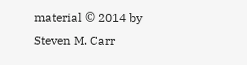material © 2014 by Steven M. Carr